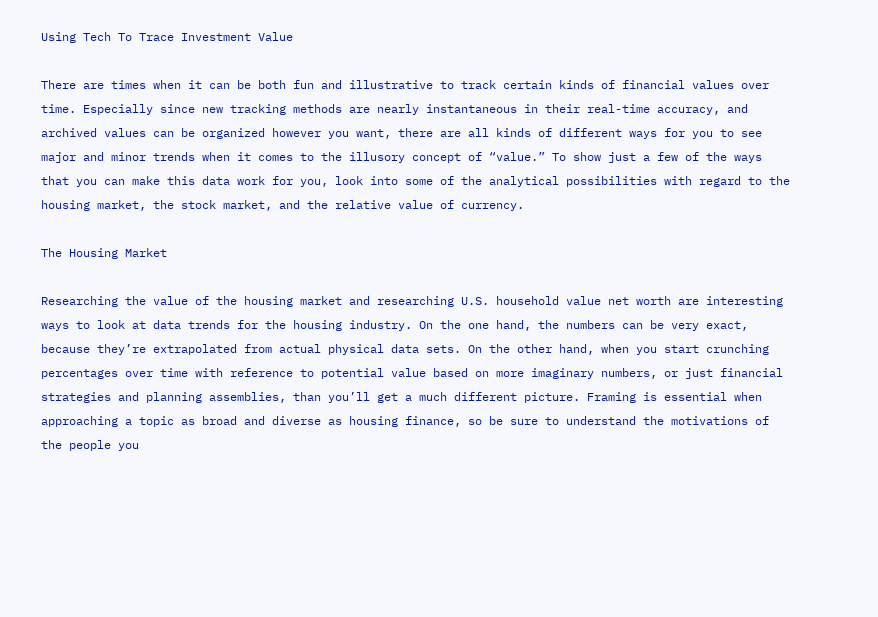Using Tech To Trace Investment Value

There are times when it can be both fun and illustrative to track certain kinds of financial values over time. Especially since new tracking methods are nearly instantaneous in their real-time accuracy, and archived values can be organized however you want, there are all kinds of different ways for you to see major and minor trends when it comes to the illusory concept of “value.” To show just a few of the ways that you can make this data work for you, look into some of the analytical possibilities with regard to the housing market, the stock market, and the relative value of currency.

The Housing Market

Researching the value of the housing market and researching U.S. household value net worth are interesting ways to look at data trends for the housing industry. On the one hand, the numbers can be very exact, because they’re extrapolated from actual physical data sets. On the other hand, when you start crunching percentages over time with reference to potential value based on more imaginary numbers, or just financial strategies and planning assemblies, than you’ll get a much different picture. Framing is essential when approaching a topic as broad and diverse as housing finance, so be sure to understand the motivations of the people you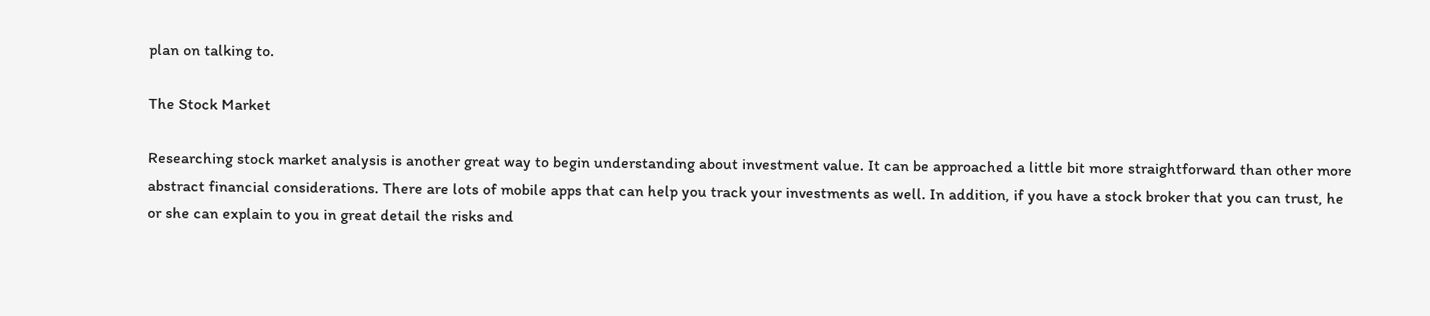plan on talking to.

The Stock Market

Researching stock market analysis is another great way to begin understanding about investment value. It can be approached a little bit more straightforward than other more abstract financial considerations. There are lots of mobile apps that can help you track your investments as well. In addition, if you have a stock broker that you can trust, he or she can explain to you in great detail the risks and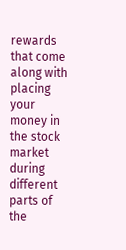rewards that come along with placing your money in the stock market during different parts of the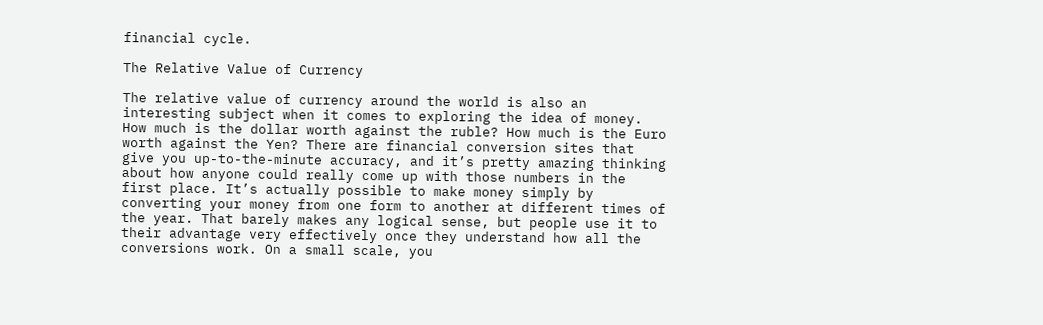financial cycle.

The Relative Value of Currency

The relative value of currency around the world is also an interesting subject when it comes to exploring the idea of money. How much is the dollar worth against the ruble? How much is the Euro worth against the Yen? There are financial conversion sites that give you up-to-the-minute accuracy, and it’s pretty amazing thinking about how anyone could really come up with those numbers in the first place. It’s actually possible to make money simply by converting your money from one form to another at different times of the year. That barely makes any logical sense, but people use it to their advantage very effectively once they understand how all the conversions work. On a small scale, you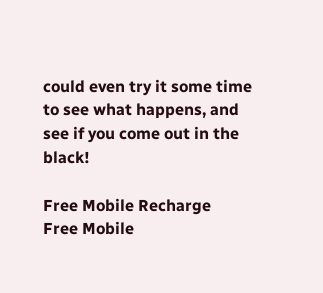could even try it some time to see what happens, and see if you come out in the black!

Free Mobile Recharge
Free Mobile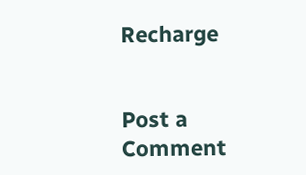Recharge


Post a Comment